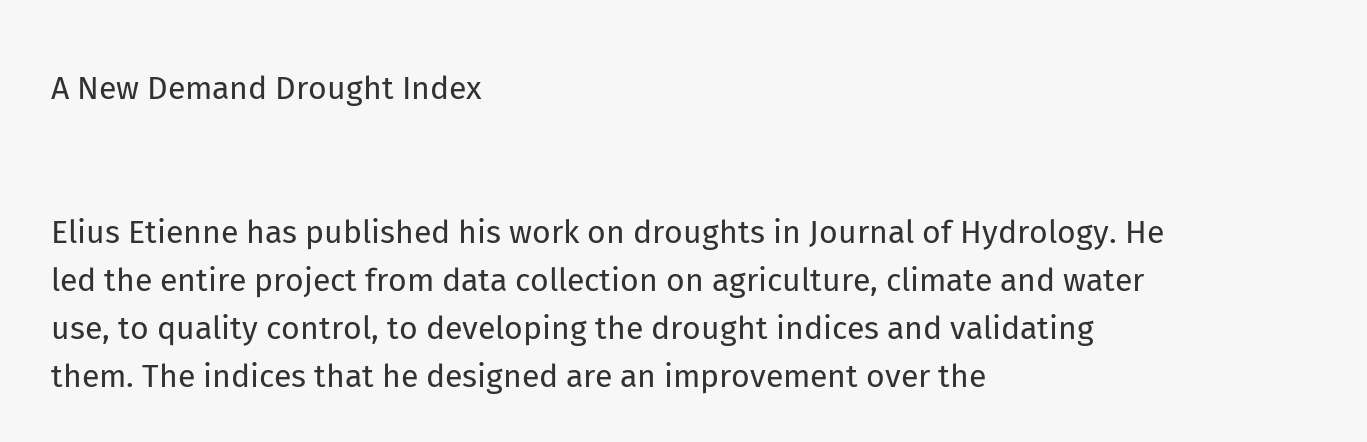A New Demand Drought Index


Elius Etienne has published his work on droughts in Journal of Hydrology. He led the entire project from data collection on agriculture, climate and water use, to quality control, to developing the drought indices and validating them. The indices that he designed are an improvement over the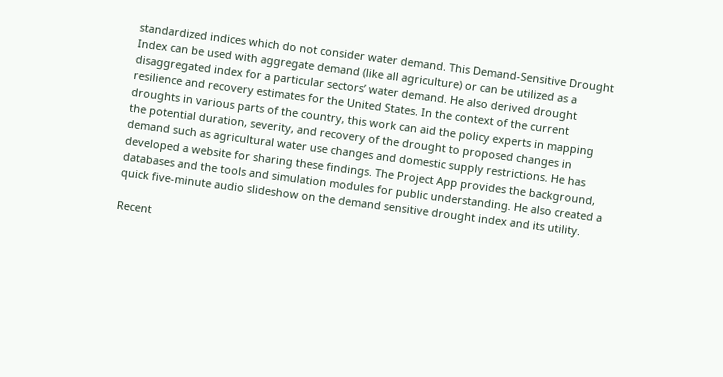standardized indices which do not consider water demand. This Demand-Sensitive Drought Index can be used with aggregate demand (like all agriculture) or can be utilized as a disaggregated index for a particular sectors’ water demand. He also derived drought resilience and recovery estimates for the United States. In the context of the current droughts in various parts of the country, this work can aid the policy experts in mapping the potential duration, severity, and recovery of the drought to proposed changes in demand such as agricultural water use changes and domestic supply restrictions. He has developed a website for sharing these findings. The Project App provides the background, databases and the tools and simulation modules for public understanding. He also created a quick five-minute audio slideshow on the demand sensitive drought index and its utility.

Recent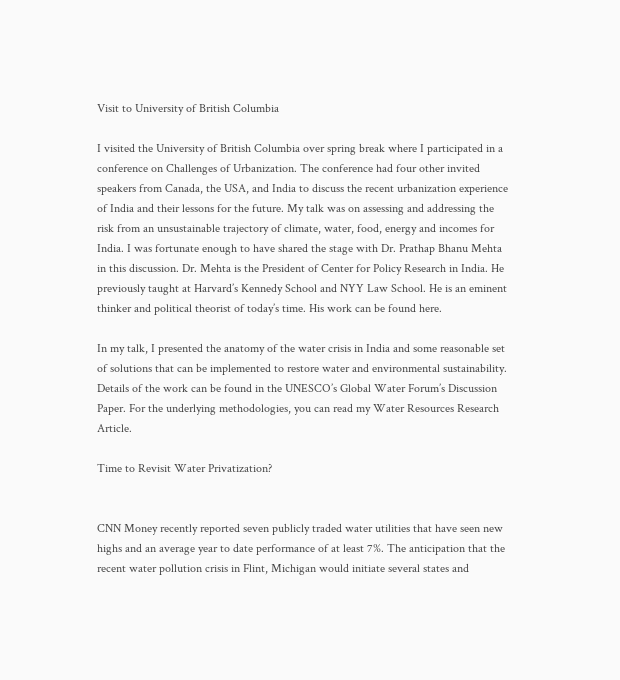Visit to University of British Columbia

I visited the University of British Columbia over spring break where I participated in a conference on Challenges of Urbanization. The conference had four other invited speakers from Canada, the USA, and India to discuss the recent urbanization experience of India and their lessons for the future. My talk was on assessing and addressing the risk from an unsustainable trajectory of climate, water, food, energy and incomes for India. I was fortunate enough to have shared the stage with Dr. Prathap Bhanu Mehta in this discussion. Dr. Mehta is the President of Center for Policy Research in India. He previously taught at Harvard’s Kennedy School and NYY Law School. He is an eminent thinker and political theorist of today’s time. His work can be found here.

In my talk, I presented the anatomy of the water crisis in India and some reasonable set of solutions that can be implemented to restore water and environmental sustainability. Details of the work can be found in the UNESCO’s Global Water Forum’s Discussion Paper. For the underlying methodologies, you can read my Water Resources Research Article.

Time to Revisit Water Privatization?


CNN Money recently reported seven publicly traded water utilities that have seen new highs and an average year to date performance of at least 7%. The anticipation that the recent water pollution crisis in Flint, Michigan would initiate several states and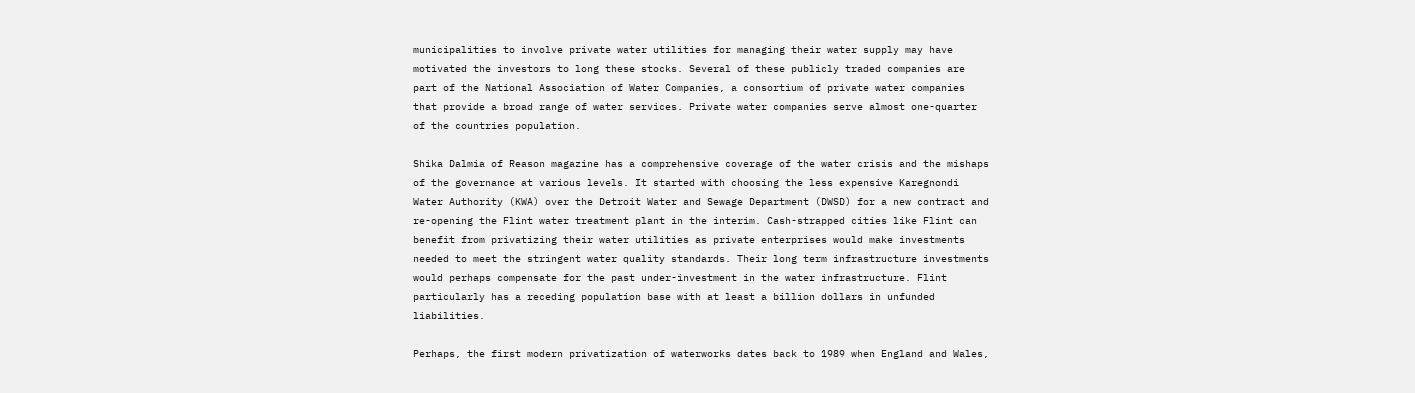municipalities to involve private water utilities for managing their water supply may have motivated the investors to long these stocks. Several of these publicly traded companies are part of the National Association of Water Companies, a consortium of private water companies that provide a broad range of water services. Private water companies serve almost one-quarter of the countries population.

Shika Dalmia of Reason magazine has a comprehensive coverage of the water crisis and the mishaps of the governance at various levels. It started with choosing the less expensive Karegnondi Water Authority (KWA) over the Detroit Water and Sewage Department (DWSD) for a new contract and re-opening the Flint water treatment plant in the interim. Cash-strapped cities like Flint can benefit from privatizing their water utilities as private enterprises would make investments needed to meet the stringent water quality standards. Their long term infrastructure investments would perhaps compensate for the past under-investment in the water infrastructure. Flint particularly has a receding population base with at least a billion dollars in unfunded liabilities.

Perhaps, the first modern privatization of waterworks dates back to 1989 when England and Wales,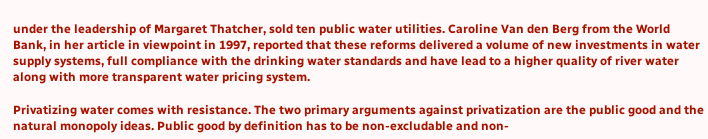under the leadership of Margaret Thatcher, sold ten public water utilities. Caroline Van den Berg from the World Bank, in her article in viewpoint in 1997, reported that these reforms delivered a volume of new investments in water supply systems, full compliance with the drinking water standards and have lead to a higher quality of river water along with more transparent water pricing system.

Privatizing water comes with resistance. The two primary arguments against privatization are the public good and the natural monopoly ideas. Public good by definition has to be non-excludable and non-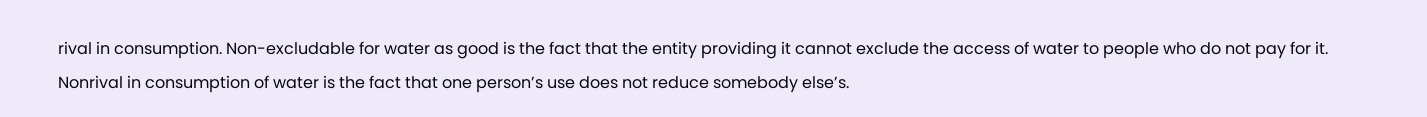rival in consumption. Non-excludable for water as good is the fact that the entity providing it cannot exclude the access of water to people who do not pay for it. Nonrival in consumption of water is the fact that one person’s use does not reduce somebody else’s.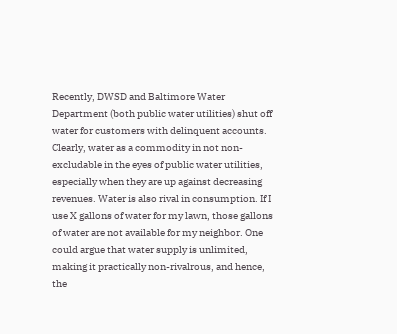Recently, DWSD and Baltimore Water Department (both public water utilities) shut off water for customers with delinquent accounts. Clearly, water as a commodity in not non-excludable in the eyes of public water utilities, especially when they are up against decreasing revenues. Water is also rival in consumption. If I use X gallons of water for my lawn, those gallons of water are not available for my neighbor. One could argue that water supply is unlimited, making it practically non-rivalrous, and hence, the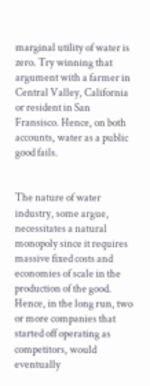marginal utility of water is zero. Try winning that argument with a farmer in Central Valley, California or resident in San Fransisco. Hence, on both accounts, water as a public good fails.


The nature of water industry, some argue, necessitates a natural monopoly since it requires massive fixed costs and economies of scale in the production of the good. Hence, in the long run, two or more companies that started off operating as competitors, would eventually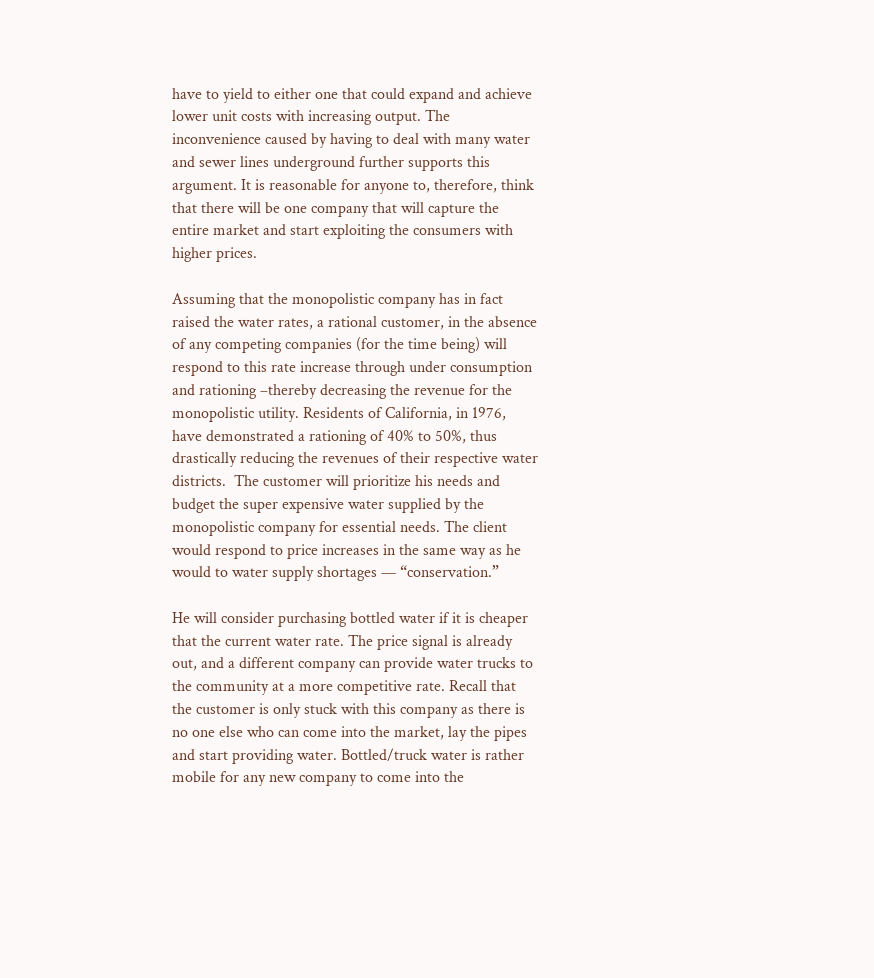have to yield to either one that could expand and achieve lower unit costs with increasing output. The inconvenience caused by having to deal with many water and sewer lines underground further supports this argument. It is reasonable for anyone to, therefore, think that there will be one company that will capture the entire market and start exploiting the consumers with higher prices.

Assuming that the monopolistic company has in fact raised the water rates, a rational customer, in the absence of any competing companies (for the time being) will respond to this rate increase through under consumption and rationing –thereby decreasing the revenue for the monopolistic utility. Residents of California, in 1976, have demonstrated a rationing of 40% to 50%, thus drastically reducing the revenues of their respective water districts.  The customer will prioritize his needs and budget the super expensive water supplied by the monopolistic company for essential needs. The client would respond to price increases in the same way as he would to water supply shortages — “conservation.”

He will consider purchasing bottled water if it is cheaper that the current water rate. The price signal is already out, and a different company can provide water trucks to the community at a more competitive rate. Recall that the customer is only stuck with this company as there is no one else who can come into the market, lay the pipes and start providing water. Bottled/truck water is rather mobile for any new company to come into the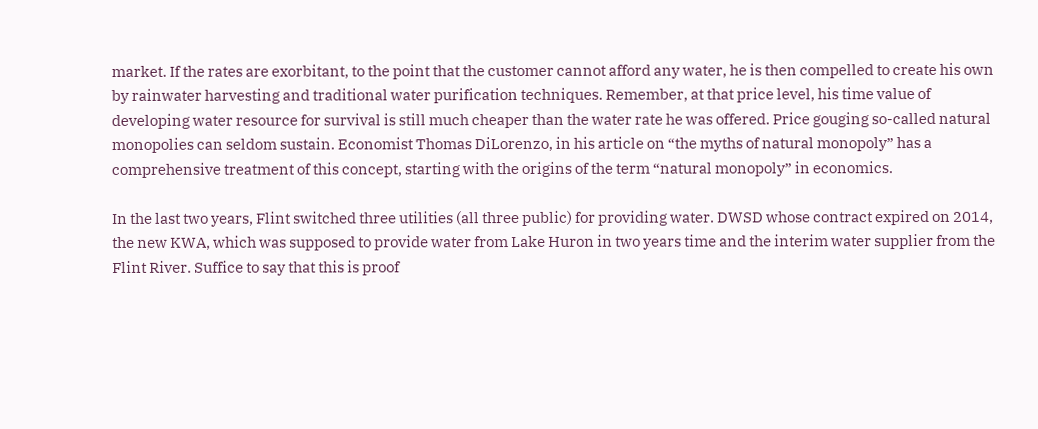market. If the rates are exorbitant, to the point that the customer cannot afford any water, he is then compelled to create his own by rainwater harvesting and traditional water purification techniques. Remember, at that price level, his time value of developing water resource for survival is still much cheaper than the water rate he was offered. Price gouging so-called natural monopolies can seldom sustain. Economist Thomas DiLorenzo, in his article on “the myths of natural monopoly” has a comprehensive treatment of this concept, starting with the origins of the term “natural monopoly” in economics.

In the last two years, Flint switched three utilities (all three public) for providing water. DWSD whose contract expired on 2014, the new KWA, which was supposed to provide water from Lake Huron in two years time and the interim water supplier from the Flint River. Suffice to say that this is proof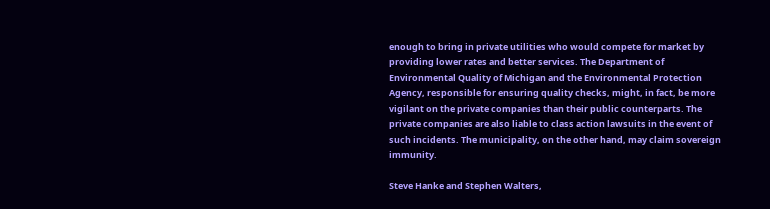enough to bring in private utilities who would compete for market by providing lower rates and better services. The Department of Environmental Quality of Michigan and the Environmental Protection Agency, responsible for ensuring quality checks, might, in fact, be more vigilant on the private companies than their public counterparts. The private companies are also liable to class action lawsuits in the event of such incidents. The municipality, on the other hand, may claim sovereign immunity.

Steve Hanke and Stephen Walters,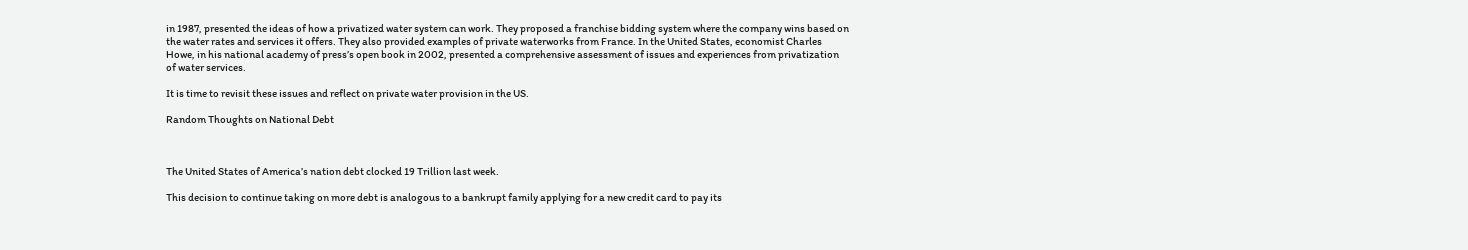in 1987, presented the ideas of how a privatized water system can work. They proposed a franchise bidding system where the company wins based on the water rates and services it offers. They also provided examples of private waterworks from France. In the United States, economist Charles Howe, in his national academy of press’s open book in 2002, presented a comprehensive assessment of issues and experiences from privatization of water services.

It is time to revisit these issues and reflect on private water provision in the US.

Random Thoughts on National Debt



The United States of America’s nation debt clocked 19 Trillion last week.

This decision to continue taking on more debt is analogous to a bankrupt family applying for a new credit card to pay its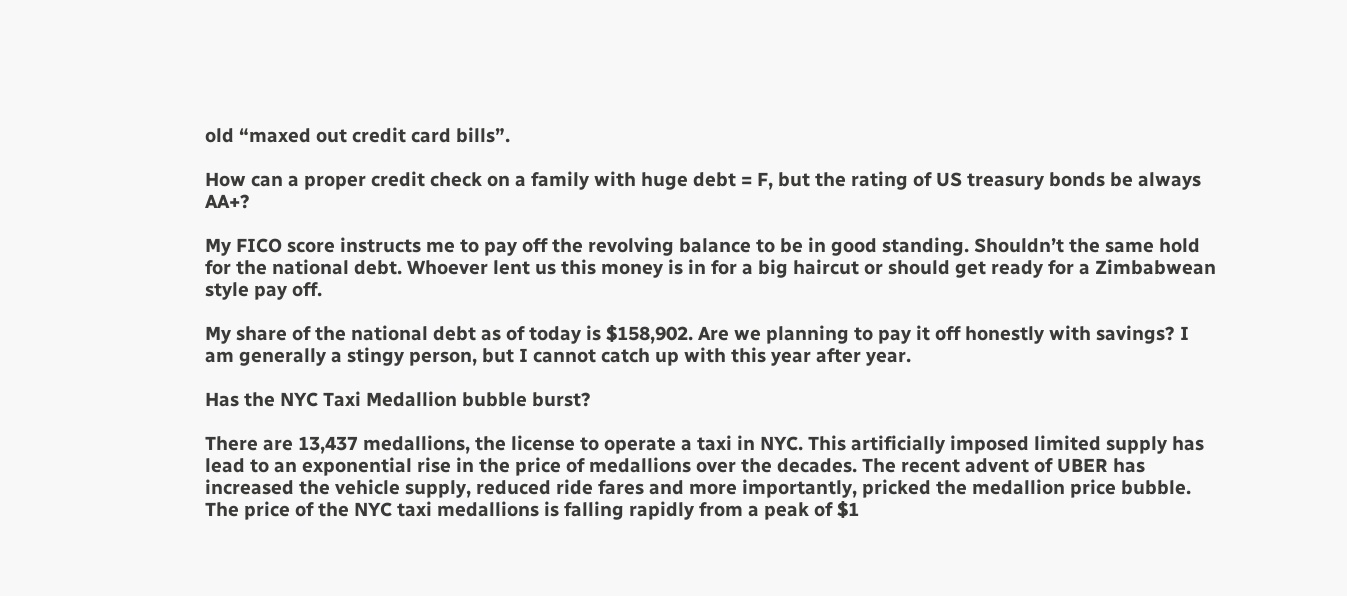old “maxed out credit card bills”.

How can a proper credit check on a family with huge debt = F, but the rating of US treasury bonds be always AA+?

My FICO score instructs me to pay off the revolving balance to be in good standing. Shouldn’t the same hold for the national debt. Whoever lent us this money is in for a big haircut or should get ready for a Zimbabwean style pay off.

My share of the national debt as of today is $158,902. Are we planning to pay it off honestly with savings? I am generally a stingy person, but I cannot catch up with this year after year.

Has the NYC Taxi Medallion bubble burst?

There are 13,437 medallions, the license to operate a taxi in NYC. This artificially imposed limited supply has lead to an exponential rise in the price of medallions over the decades. The recent advent of UBER has increased the vehicle supply, reduced ride fares and more importantly, pricked the medallion price bubble. The price of the NYC taxi medallions is falling rapidly from a peak of $1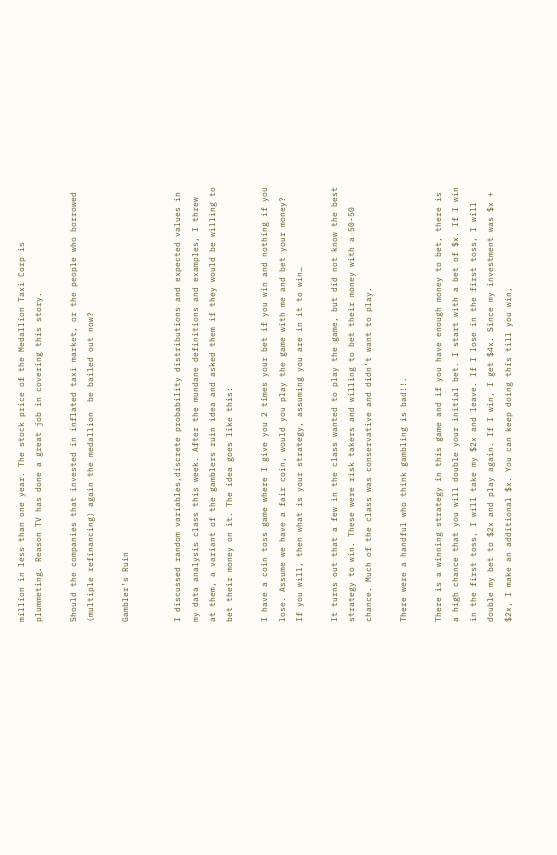million in less than one year. The stock price of the Medallion Taxi Corp is plummeting. Reason TV has done a great job in covering this story.

Should the companies that invested in inflated taxi market, or the people who borrowed (multiple refinancing) again the medallion  be bailed out now?

Gambler’s Ruin


I discussed random variables,discrete probability distributions and expected values in my data analysis class this week. After the mundane definitions and examples, I threw at them, a variant of the gamblers ruin idea and asked them if they would be willing to bet their money on it. The idea goes like this:

I have a coin toss game where I give you 2 times your bet if you win and nothing if you lose. Assume we have a fair coin, would you play the game with me and bet your money? If you will, then what is your strategy, assuming you are in it to win…

It turns out that a few in the class wanted to play the game, but did not know the best strategy to win. These were risk takers and willing to bet their money with a 50-50 chance. Much of the class was conservative and didn’t want to play.

There were a handful who think gambling is bad!!.

There is a winning strategy in this game and if you have enough money to bet, there is a high chance that you will double your initial bet. I start with a bet of $x. If I win in the first toss, I will take my $2x and leave. If I lose in the first toss, I will double my bet to $2x and play again. If I win, I get $4x. Since my investment was $x + $2x, I make an additional $x. You can keep doing this till you win,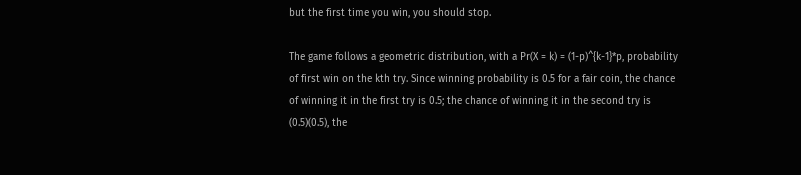but the first time you win, you should stop.

The game follows a geometric distribution, with a Pr(X = k) = (1-p)^{k-1}*p, probability of first win on the kth try. Since winning probability is 0.5 for a fair coin, the chance of winning it in the first try is 0.5; the chance of winning it in the second try is (0.5)(0.5), the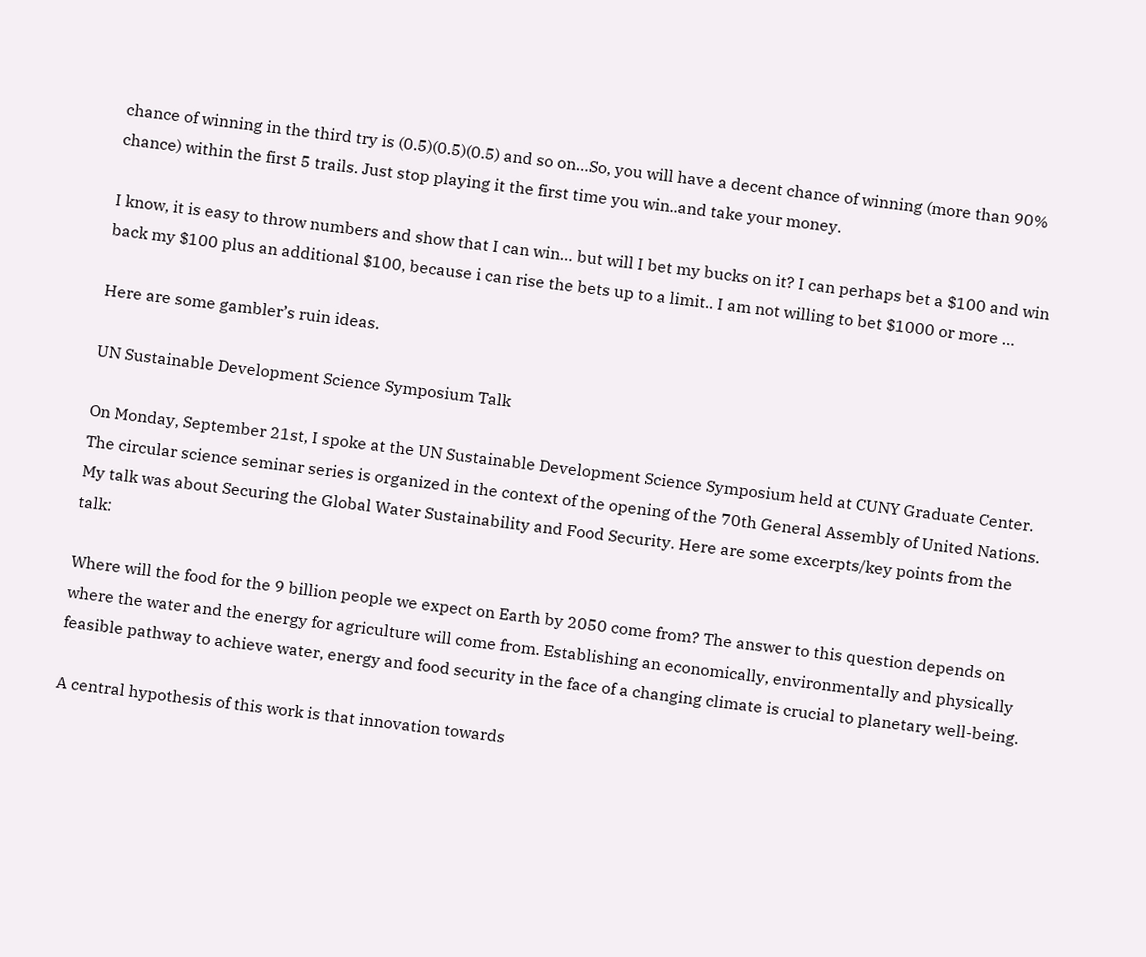chance of winning in the third try is (0.5)(0.5)(0.5) and so on…So, you will have a decent chance of winning (more than 90% chance) within the first 5 trails. Just stop playing it the first time you win..and take your money.

I know, it is easy to throw numbers and show that I can win… but will I bet my bucks on it? I can perhaps bet a $100 and win back my $100 plus an additional $100, because i can rise the bets up to a limit.. I am not willing to bet $1000 or more …

Here are some gambler’s ruin ideas.

UN Sustainable Development Science Symposium Talk

On Monday, September 21st, I spoke at the UN Sustainable Development Science Symposium held at CUNY Graduate Center. The circular science seminar series is organized in the context of the opening of the 70th General Assembly of United Nations. My talk was about Securing the Global Water Sustainability and Food Security. Here are some excerpts/key points from the talk:

Where will the food for the 9 billion people we expect on Earth by 2050 come from? The answer to this question depends on where the water and the energy for agriculture will come from. Establishing an economically, environmentally and physically feasible pathway to achieve water, energy and food security in the face of a changing climate is crucial to planetary well-being.

A central hypothesis of this work is that innovation towards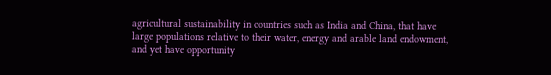agricultural sustainability in countries such as India and China, that have large populations relative to their water, energy and arable land endowment, and yet have opportunity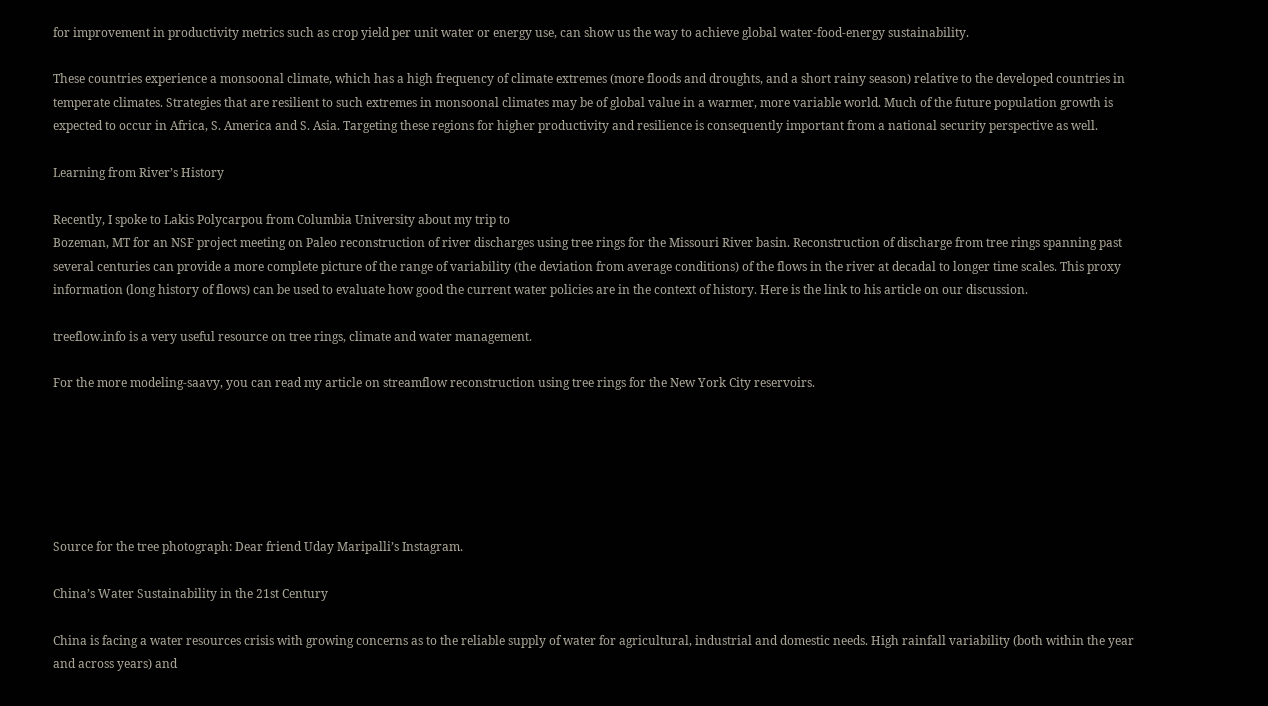for improvement in productivity metrics such as crop yield per unit water or energy use, can show us the way to achieve global water-food-energy sustainability.

These countries experience a monsoonal climate, which has a high frequency of climate extremes (more floods and droughts, and a short rainy season) relative to the developed countries in temperate climates. Strategies that are resilient to such extremes in monsoonal climates may be of global value in a warmer, more variable world. Much of the future population growth is expected to occur in Africa, S. America and S. Asia. Targeting these regions for higher productivity and resilience is consequently important from a national security perspective as well.

Learning from River’s History

Recently, I spoke to Lakis Polycarpou from Columbia University about my trip to
Bozeman, MT for an NSF project meeting on Paleo reconstruction of river discharges using tree rings for the Missouri River basin. Reconstruction of discharge from tree rings spanning past several centuries can provide a more complete picture of the range of variability (the deviation from average conditions) of the flows in the river at decadal to longer time scales. This proxy information (long history of flows) can be used to evaluate how good the current water policies are in the context of history. Here is the link to his article on our discussion.

treeflow.info is a very useful resource on tree rings, climate and water management.

For the more modeling-saavy, you can read my article on streamflow reconstruction using tree rings for the New York City reservoirs.






Source for the tree photograph: Dear friend Uday Maripalli’s Instagram.

China’s Water Sustainability in the 21st Century

China is facing a water resources crisis with growing concerns as to the reliable supply of water for agricultural, industrial and domestic needs. High rainfall variability (both within the year and across years) and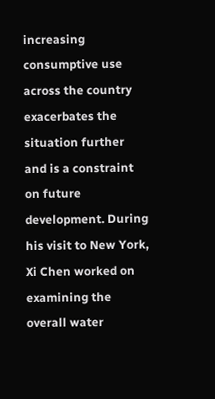increasing consumptive use across the country exacerbates the situation further and is a constraint on future development. During his visit to New York, Xi Chen worked on examining the overall water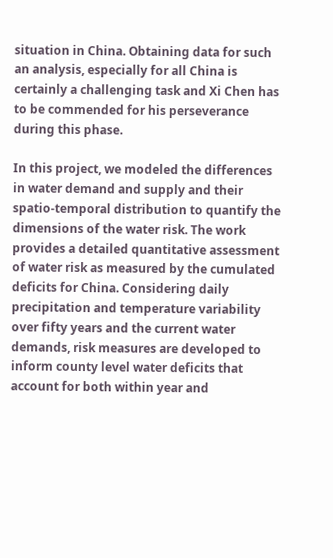situation in China. Obtaining data for such an analysis, especially for all China is certainly a challenging task and Xi Chen has to be commended for his perseverance during this phase.

In this project, we modeled the differences in water demand and supply and their spatio-temporal distribution to quantify the dimensions of the water risk. The work provides a detailed quantitative assessment of water risk as measured by the cumulated deficits for China. Considering daily precipitation and temperature variability over fifty years and the current water demands, risk measures are developed to inform county level water deficits that account for both within year and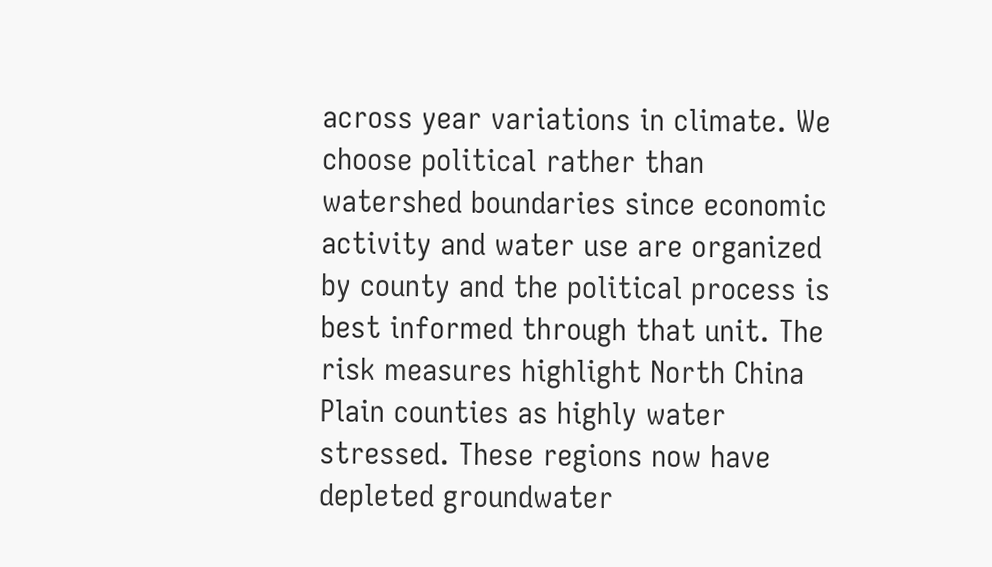across year variations in climate. We choose political rather than watershed boundaries since economic activity and water use are organized by county and the political process is best informed through that unit. The risk measures highlight North China Plain counties as highly water stressed. These regions now have depleted groundwater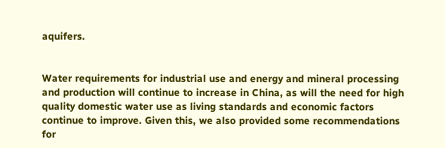aquifers.


Water requirements for industrial use and energy and mineral processing and production will continue to increase in China, as will the need for high quality domestic water use as living standards and economic factors continue to improve. Given this, we also provided some recommendations for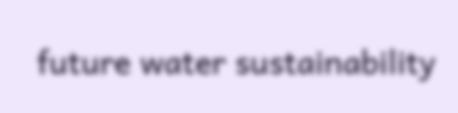future water sustainability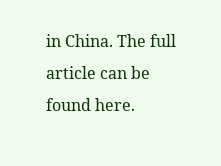in China. The full article can be found here.